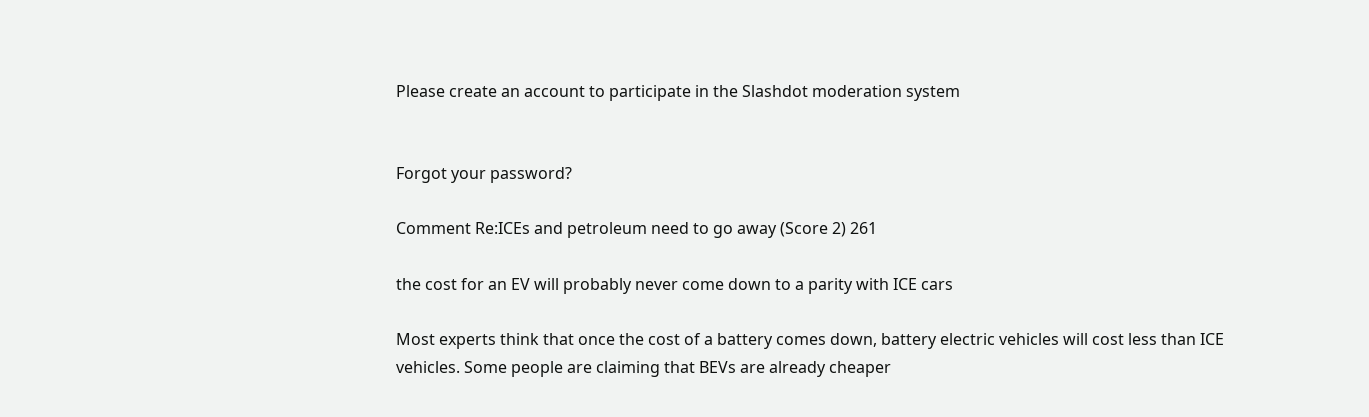Please create an account to participate in the Slashdot moderation system


Forgot your password?

Comment Re:ICEs and petroleum need to go away (Score 2) 261

the cost for an EV will probably never come down to a parity with ICE cars

Most experts think that once the cost of a battery comes down, battery electric vehicles will cost less than ICE vehicles. Some people are claiming that BEVs are already cheaper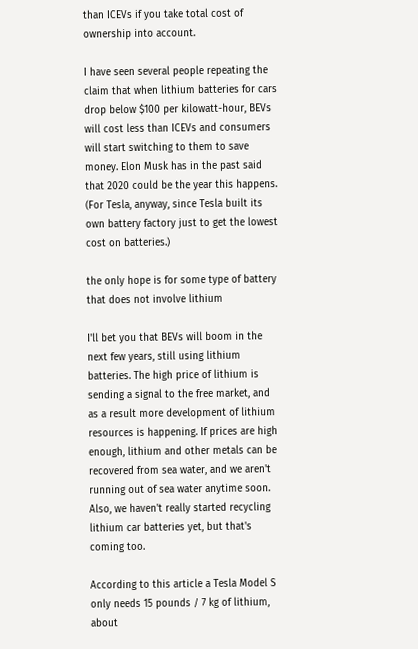than ICEVs if you take total cost of ownership into account.

I have seen several people repeating the claim that when lithium batteries for cars drop below $100 per kilowatt-hour, BEVs will cost less than ICEVs and consumers will start switching to them to save money. Elon Musk has in the past said that 2020 could be the year this happens. (For Tesla, anyway, since Tesla built its own battery factory just to get the lowest cost on batteries.)

the only hope is for some type of battery that does not involve lithium

I'll bet you that BEVs will boom in the next few years, still using lithium batteries. The high price of lithium is sending a signal to the free market, and as a result more development of lithium resources is happening. If prices are high enough, lithium and other metals can be recovered from sea water, and we aren't running out of sea water anytime soon. Also, we haven't really started recycling lithium car batteries yet, but that's coming too.

According to this article a Tesla Model S only needs 15 pounds / 7 kg of lithium, about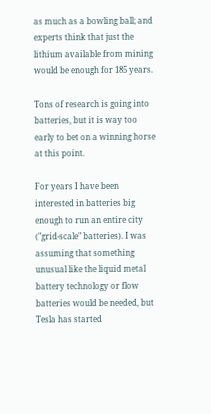as much as a bowling ball; and experts think that just the lithium available from mining would be enough for 185 years.

Tons of research is going into batteries, but it is way too early to bet on a winning horse at this point.

For years I have been interested in batteries big enough to run an entire city ("grid-scale" batteries). I was assuming that something unusual like the liquid metal battery technology or flow batteries would be needed, but Tesla has started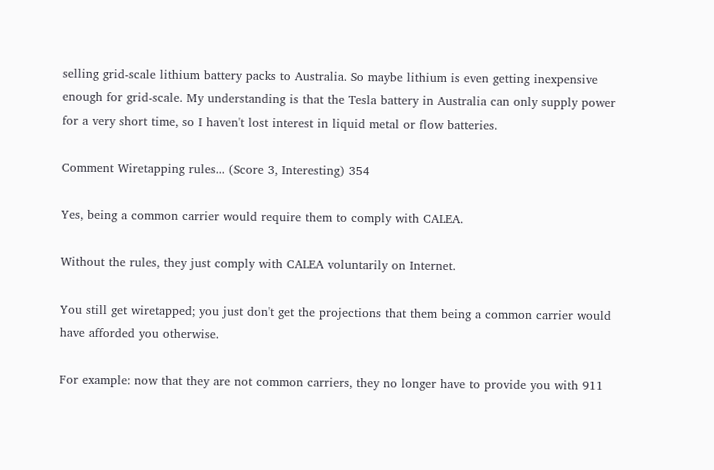selling grid-scale lithium battery packs to Australia. So maybe lithium is even getting inexpensive enough for grid-scale. My understanding is that the Tesla battery in Australia can only supply power for a very short time, so I haven't lost interest in liquid metal or flow batteries.

Comment Wiretapping rules... (Score 3, Interesting) 354

Yes, being a common carrier would require them to comply with CALEA.

Without the rules, they just comply with CALEA voluntarily on Internet.

You still get wiretapped; you just don't get the projections that them being a common carrier would have afforded you otherwise.

For example: now that they are not common carriers, they no longer have to provide you with 911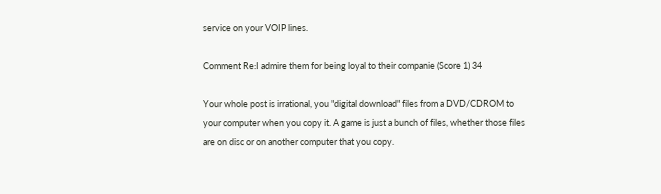service on your VOIP lines.

Comment Re:I admire them for being loyal to their companie (Score 1) 34

Your whole post is irrational, you "digital download" files from a DVD/CDROM to your computer when you copy it. A game is just a bunch of files, whether those files are on disc or on another computer that you copy.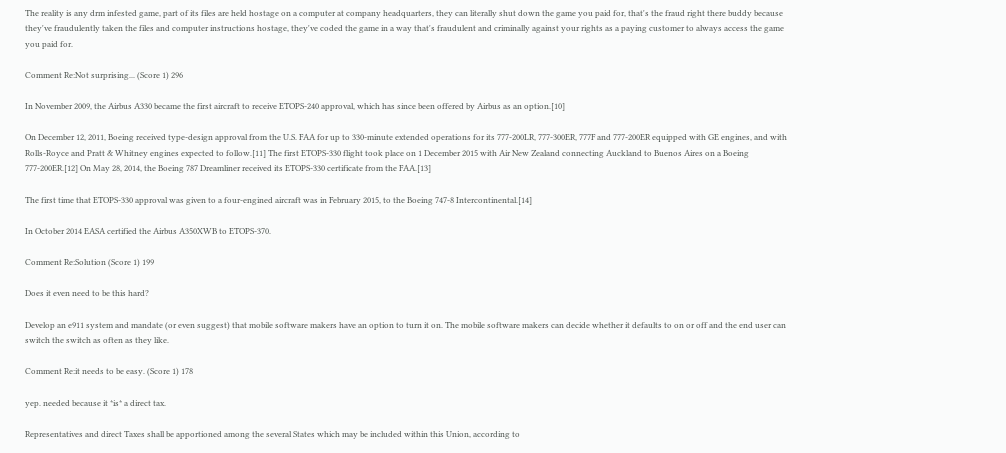The reality is any drm infested game, part of its files are held hostage on a computer at company headquarters, they can literally shut down the game you paid for, that's the fraud right there buddy because they've fraudulently taken the files and computer instructions hostage, they've coded the game in a way that's fraudulent and criminally against your rights as a paying customer to always access the game you paid for.

Comment Re:Not surprising... (Score 1) 296

In November 2009, the Airbus A330 became the first aircraft to receive ETOPS-240 approval, which has since been offered by Airbus as an option.[10]

On December 12, 2011, Boeing received type-design approval from the U.S. FAA for up to 330-minute extended operations for its 777-200LR, 777-300ER, 777F and 777-200ER equipped with GE engines, and with Rolls-Royce and Pratt & Whitney engines expected to follow.[11] The first ETOPS-330 flight took place on 1 December 2015 with Air New Zealand connecting Auckland to Buenos Aires on a Boeing 777-200ER.[12] On May 28, 2014, the Boeing 787 Dreamliner received its ETOPS-330 certificate from the FAA.[13]

The first time that ETOPS-330 approval was given to a four-engined aircraft was in February 2015, to the Boeing 747-8 Intercontinental.[14]

In October 2014 EASA certified the Airbus A350XWB to ETOPS-370.

Comment Re:Solution (Score 1) 199

Does it even need to be this hard?

Develop an e911 system and mandate (or even suggest) that mobile software makers have an option to turn it on. The mobile software makers can decide whether it defaults to on or off and the end user can switch the switch as often as they like.

Comment Re:it needs to be easy. (Score 1) 178

yep. needed because it *is* a direct tax.

Representatives and direct Taxes shall be apportioned among the several States which may be included within this Union, according to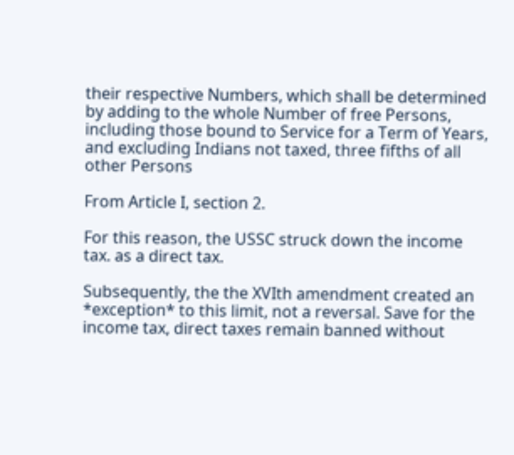their respective Numbers, which shall be determined by adding to the whole Number of free Persons, including those bound to Service for a Term of Years, and excluding Indians not taxed, three fifths of all other Persons

From Article I, section 2.

For this reason, the USSC struck down the income tax. as a direct tax.

Subsequently, the the XVIth amendment created an *exception* to this limit, not a reversal. Save for the income tax, direct taxes remain banned without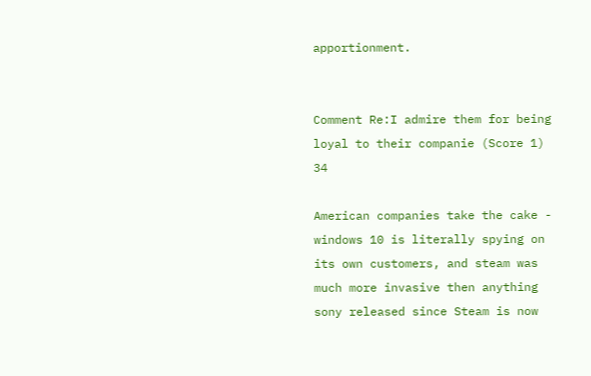apportionment.


Comment Re:I admire them for being loyal to their companie (Score 1) 34

American companies take the cake - windows 10 is literally spying on its own customers, and steam was much more invasive then anything sony released since Steam is now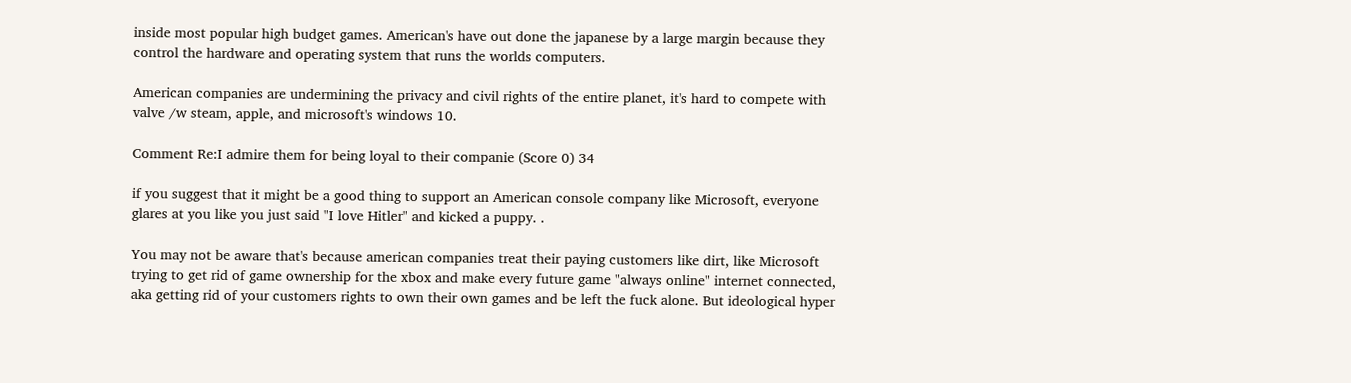inside most popular high budget games. American's have out done the japanese by a large margin because they control the hardware and operating system that runs the worlds computers.

American companies are undermining the privacy and civil rights of the entire planet, it's hard to compete with valve /w steam, apple, and microsoft's windows 10.

Comment Re:I admire them for being loyal to their companie (Score 0) 34

if you suggest that it might be a good thing to support an American console company like Microsoft, everyone glares at you like you just said "I love Hitler" and kicked a puppy. .

You may not be aware that's because american companies treat their paying customers like dirt, like Microsoft trying to get rid of game ownership for the xbox and make every future game "always online" internet connected, aka getting rid of your customers rights to own their own games and be left the fuck alone. But ideological hyper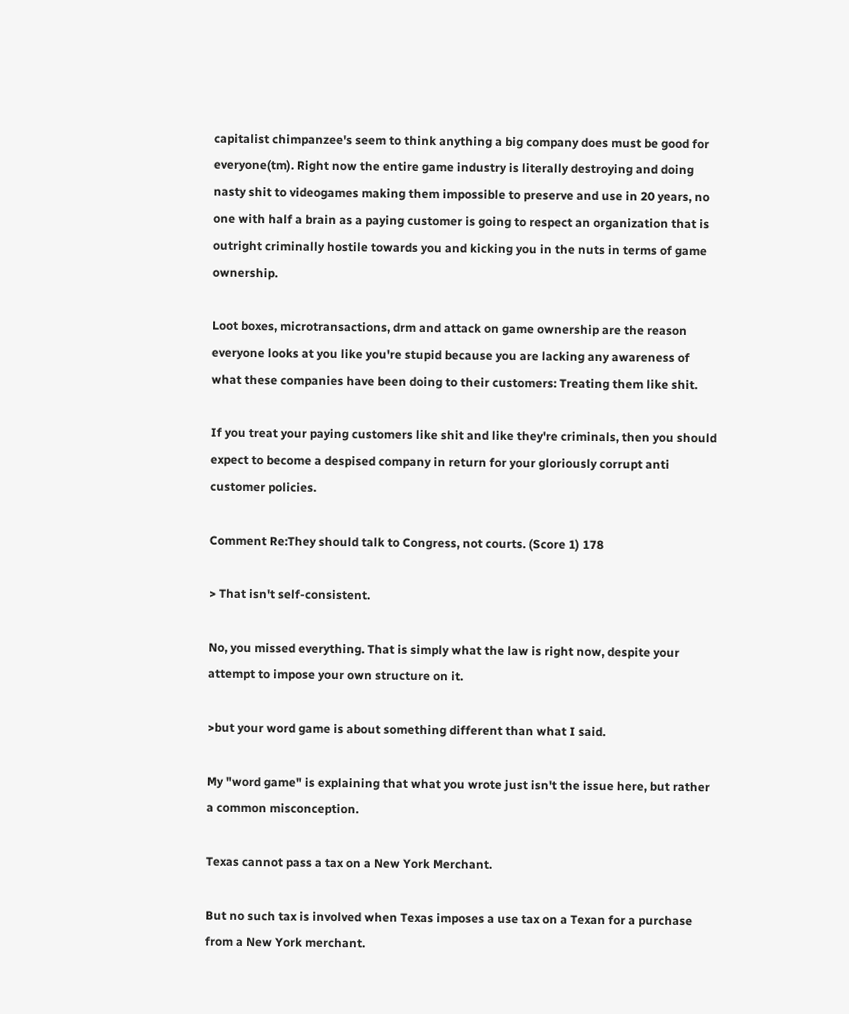capitalist chimpanzee's seem to think anything a big company does must be good for everyone(tm). Right now the entire game industry is literally destroying and doing nasty shit to videogames making them impossible to preserve and use in 20 years, no one with half a brain as a paying customer is going to respect an organization that is outright criminally hostile towards you and kicking you in the nuts in terms of game ownership.

Loot boxes, microtransactions, drm and attack on game ownership are the reason everyone looks at you like you're stupid because you are lacking any awareness of what these companies have been doing to their customers: Treating them like shit.

If you treat your paying customers like shit and like they're criminals, then you should expect to become a despised company in return for your gloriously corrupt anti customer policies.

Comment Re:They should talk to Congress, not courts. (Score 1) 178

> That isn't self-consistent.

No, you missed everything. That is simply what the law is right now, despite your attempt to impose your own structure on it.

>but your word game is about something different than what I said.

My "word game" is explaining that what you wrote just isn't the issue here, but rather a common misconception.

Texas cannot pass a tax on a New York Merchant.

But no such tax is involved when Texas imposes a use tax on a Texan for a purchase from a New York merchant.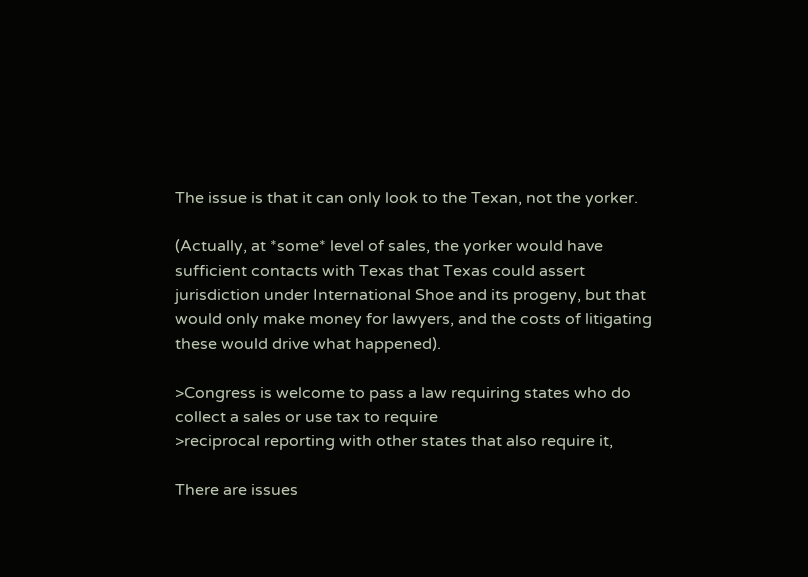The issue is that it can only look to the Texan, not the yorker.

(Actually, at *some* level of sales, the yorker would have sufficient contacts with Texas that Texas could assert jurisdiction under International Shoe and its progeny, but that would only make money for lawyers, and the costs of litigating these would drive what happened).

>Congress is welcome to pass a law requiring states who do collect a sales or use tax to require
>reciprocal reporting with other states that also require it,

There are issues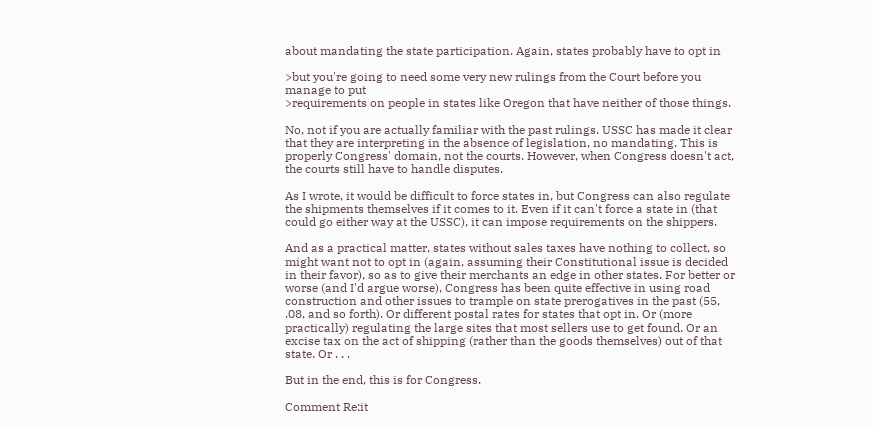about mandating the state participation. Again, states probably have to opt in

>but you're going to need some very new rulings from the Court before you manage to put
>requirements on people in states like Oregon that have neither of those things.

No, not if you are actually familiar with the past rulings. USSC has made it clear that they are interpreting in the absence of legislation, no mandating. This is properly Congress' domain, not the courts. However, when Congress doesn't act, the courts still have to handle disputes.

As I wrote, it would be difficult to force states in, but Congress can also regulate the shipments themselves if it comes to it. Even if it can't force a state in (that could go either way at the USSC), it can impose requirements on the shippers.

And as a practical matter, states without sales taxes have nothing to collect, so might want not to opt in (again, assuming their Constitutional issue is decided in their favor), so as to give their merchants an edge in other states. For better or worse (and I'd argue worse), Congress has been quite effective in using road construction and other issues to trample on state prerogatives in the past (55, .08, and so forth). Or different postal rates for states that opt in. Or (more practically) regulating the large sites that most sellers use to get found. Or an excise tax on the act of shipping (rather than the goods themselves) out of that state. Or . . .

But in the end, this is for Congress.

Comment Re:it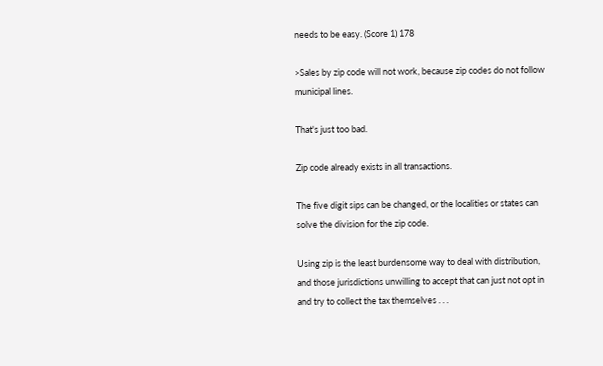needs to be easy. (Score 1) 178

>Sales by zip code will not work, because zip codes do not follow municipal lines.

That's just too bad.

Zip code already exists in all transactions.

The five digit sips can be changed, or the localities or states can solve the division for the zip code.

Using zip is the least burdensome way to deal with distribution, and those jurisdictions unwilling to accept that can just not opt in and try to collect the tax themselves . . .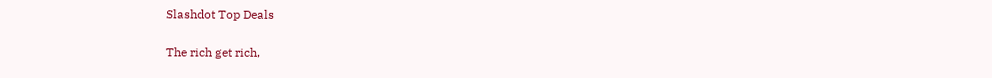Slashdot Top Deals

The rich get rich,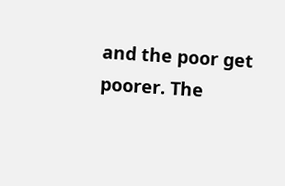and the poor get poorer. The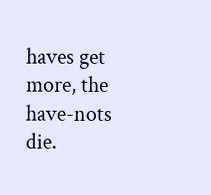haves get more, the have-nots die.